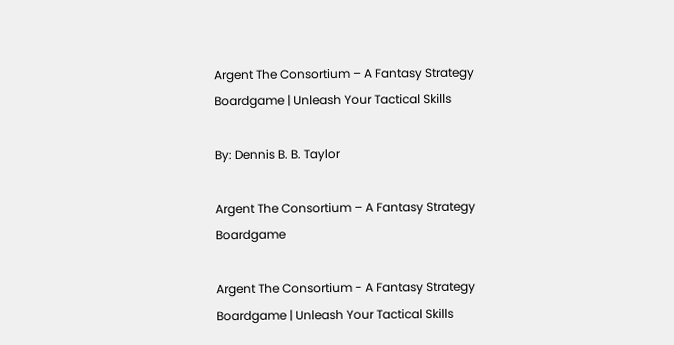Argent The Consortium – A Fantasy Strategy Boardgame | Unleash Your Tactical Skills

By: Dennis B. B. Taylor

Argent The Consortium – A Fantasy Strategy Boardgame

Argent The Consortium - A Fantasy Strategy Boardgame | Unleash Your Tactical Skills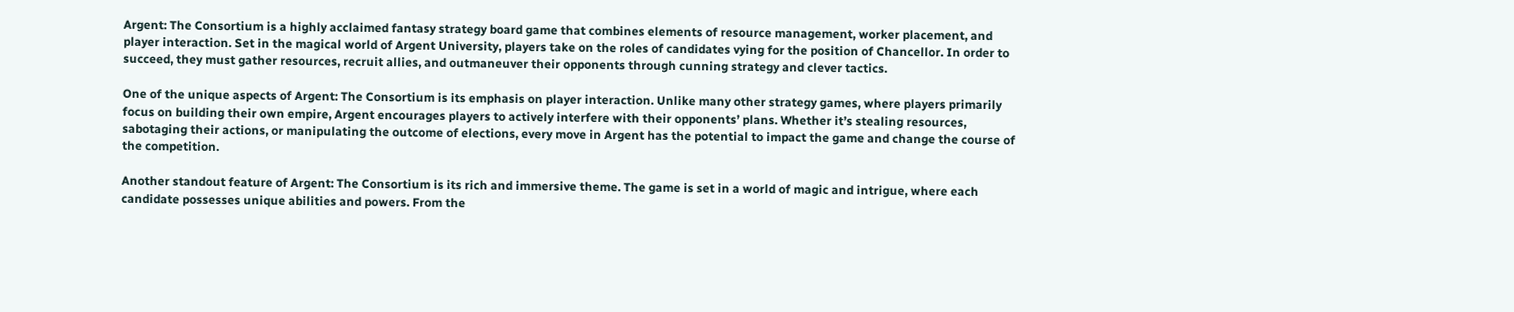Argent: The Consortium is a highly acclaimed fantasy strategy board game that combines elements of resource management, worker placement, and player interaction. Set in the magical world of Argent University, players take on the roles of candidates vying for the position of Chancellor. In order to succeed, they must gather resources, recruit allies, and outmaneuver their opponents through cunning strategy and clever tactics.

One of the unique aspects of Argent: The Consortium is its emphasis on player interaction. Unlike many other strategy games, where players primarily focus on building their own empire, Argent encourages players to actively interfere with their opponents’ plans. Whether it’s stealing resources, sabotaging their actions, or manipulating the outcome of elections, every move in Argent has the potential to impact the game and change the course of the competition.

Another standout feature of Argent: The Consortium is its rich and immersive theme. The game is set in a world of magic and intrigue, where each candidate possesses unique abilities and powers. From the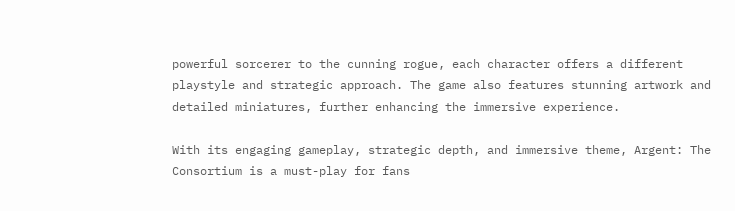powerful sorcerer to the cunning rogue, each character offers a different playstyle and strategic approach. The game also features stunning artwork and detailed miniatures, further enhancing the immersive experience.

With its engaging gameplay, strategic depth, and immersive theme, Argent: The Consortium is a must-play for fans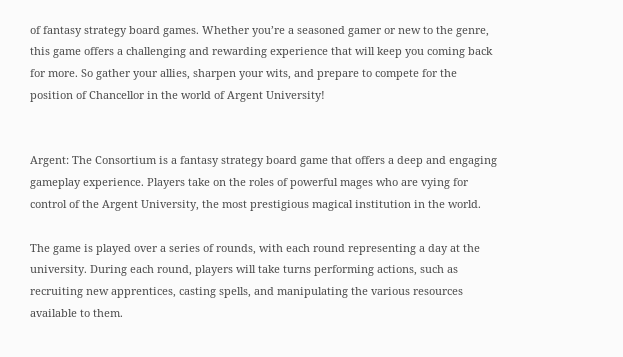of fantasy strategy board games. Whether you’re a seasoned gamer or new to the genre, this game offers a challenging and rewarding experience that will keep you coming back for more. So gather your allies, sharpen your wits, and prepare to compete for the position of Chancellor in the world of Argent University!


Argent: The Consortium is a fantasy strategy board game that offers a deep and engaging gameplay experience. Players take on the roles of powerful mages who are vying for control of the Argent University, the most prestigious magical institution in the world.

The game is played over a series of rounds, with each round representing a day at the university. During each round, players will take turns performing actions, such as recruiting new apprentices, casting spells, and manipulating the various resources available to them.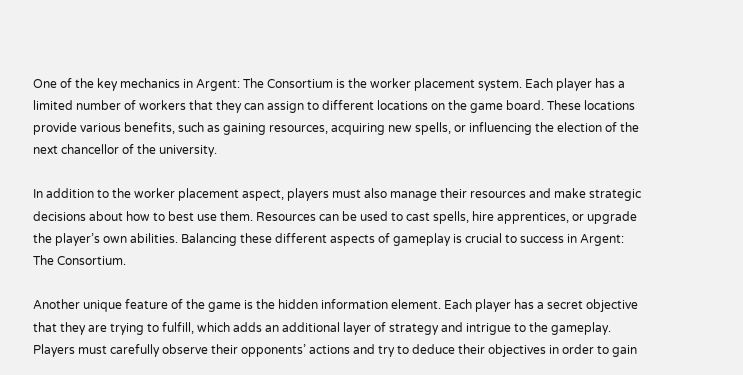One of the key mechanics in Argent: The Consortium is the worker placement system. Each player has a limited number of workers that they can assign to different locations on the game board. These locations provide various benefits, such as gaining resources, acquiring new spells, or influencing the election of the next chancellor of the university.

In addition to the worker placement aspect, players must also manage their resources and make strategic decisions about how to best use them. Resources can be used to cast spells, hire apprentices, or upgrade the player’s own abilities. Balancing these different aspects of gameplay is crucial to success in Argent: The Consortium.

Another unique feature of the game is the hidden information element. Each player has a secret objective that they are trying to fulfill, which adds an additional layer of strategy and intrigue to the gameplay. Players must carefully observe their opponents’ actions and try to deduce their objectives in order to gain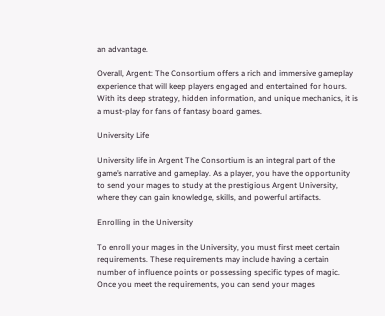an advantage.

Overall, Argent: The Consortium offers a rich and immersive gameplay experience that will keep players engaged and entertained for hours. With its deep strategy, hidden information, and unique mechanics, it is a must-play for fans of fantasy board games.

University Life

University life in Argent The Consortium is an integral part of the game’s narrative and gameplay. As a player, you have the opportunity to send your mages to study at the prestigious Argent University, where they can gain knowledge, skills, and powerful artifacts.

Enrolling in the University

To enroll your mages in the University, you must first meet certain requirements. These requirements may include having a certain number of influence points or possessing specific types of magic. Once you meet the requirements, you can send your mages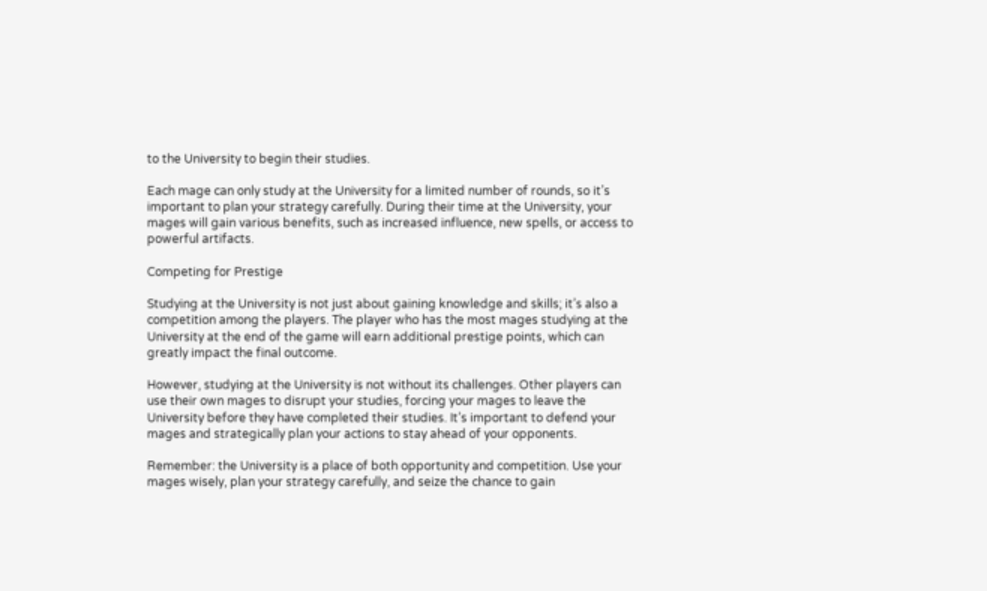to the University to begin their studies.

Each mage can only study at the University for a limited number of rounds, so it’s important to plan your strategy carefully. During their time at the University, your mages will gain various benefits, such as increased influence, new spells, or access to powerful artifacts.

Competing for Prestige

Studying at the University is not just about gaining knowledge and skills; it’s also a competition among the players. The player who has the most mages studying at the University at the end of the game will earn additional prestige points, which can greatly impact the final outcome.

However, studying at the University is not without its challenges. Other players can use their own mages to disrupt your studies, forcing your mages to leave the University before they have completed their studies. It’s important to defend your mages and strategically plan your actions to stay ahead of your opponents.

Remember: the University is a place of both opportunity and competition. Use your mages wisely, plan your strategy carefully, and seize the chance to gain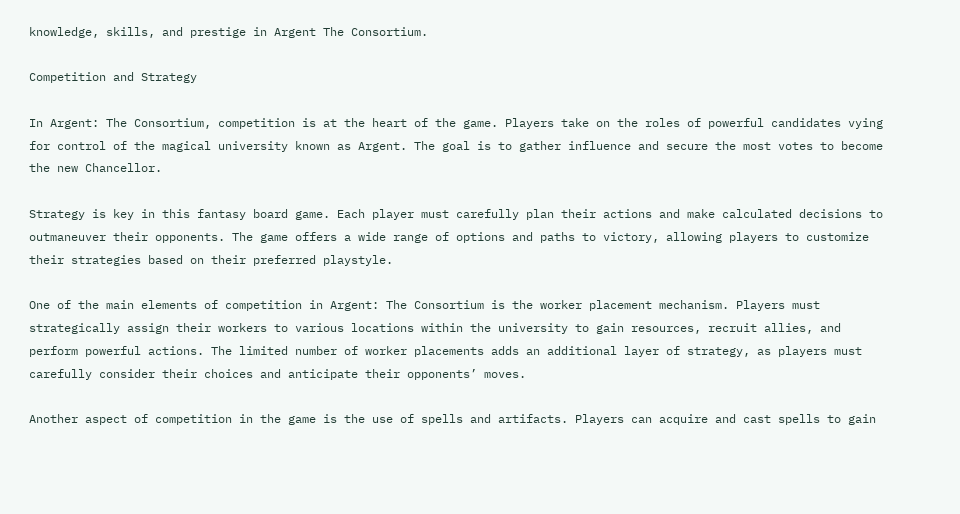knowledge, skills, and prestige in Argent The Consortium.

Competition and Strategy

In Argent: The Consortium, competition is at the heart of the game. Players take on the roles of powerful candidates vying for control of the magical university known as Argent. The goal is to gather influence and secure the most votes to become the new Chancellor.

Strategy is key in this fantasy board game. Each player must carefully plan their actions and make calculated decisions to outmaneuver their opponents. The game offers a wide range of options and paths to victory, allowing players to customize their strategies based on their preferred playstyle.

One of the main elements of competition in Argent: The Consortium is the worker placement mechanism. Players must strategically assign their workers to various locations within the university to gain resources, recruit allies, and perform powerful actions. The limited number of worker placements adds an additional layer of strategy, as players must carefully consider their choices and anticipate their opponents’ moves.

Another aspect of competition in the game is the use of spells and artifacts. Players can acquire and cast spells to gain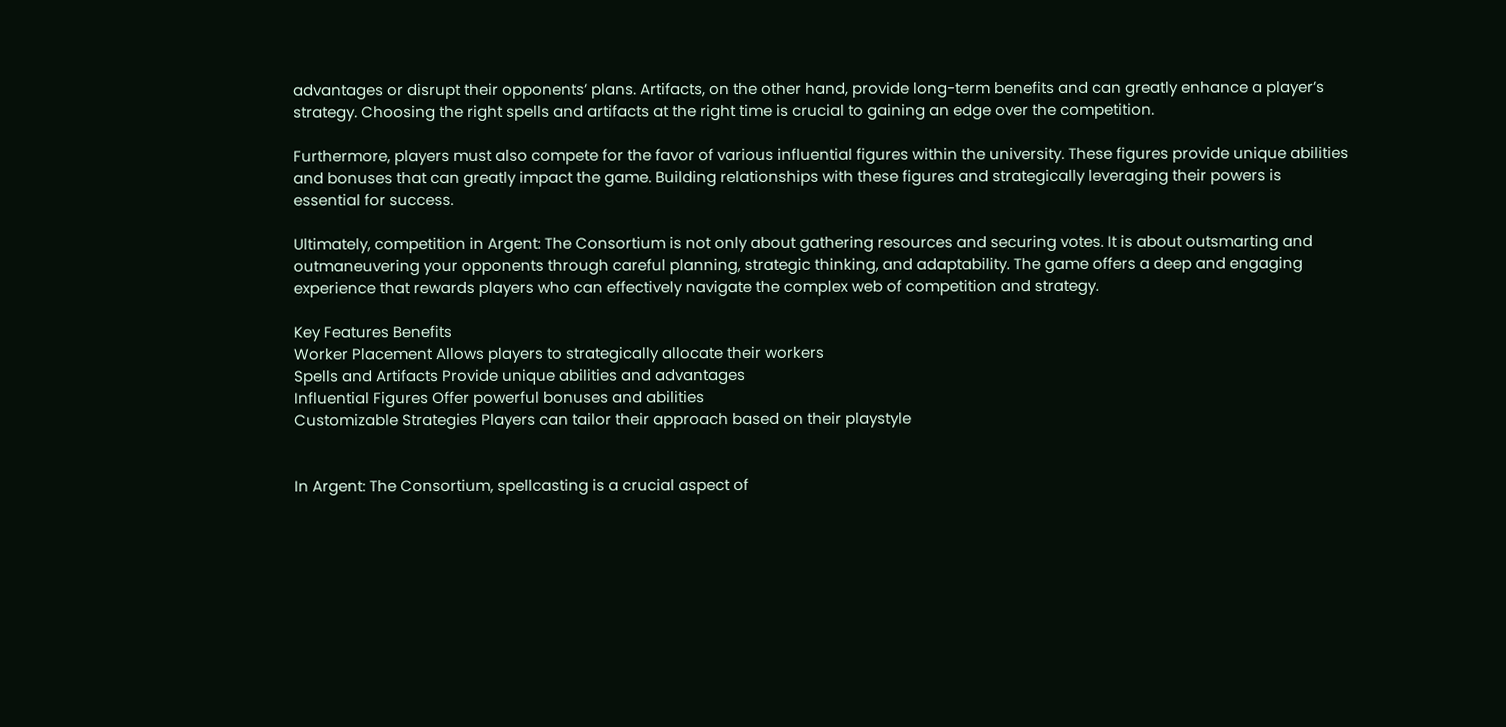advantages or disrupt their opponents’ plans. Artifacts, on the other hand, provide long-term benefits and can greatly enhance a player’s strategy. Choosing the right spells and artifacts at the right time is crucial to gaining an edge over the competition.

Furthermore, players must also compete for the favor of various influential figures within the university. These figures provide unique abilities and bonuses that can greatly impact the game. Building relationships with these figures and strategically leveraging their powers is essential for success.

Ultimately, competition in Argent: The Consortium is not only about gathering resources and securing votes. It is about outsmarting and outmaneuvering your opponents through careful planning, strategic thinking, and adaptability. The game offers a deep and engaging experience that rewards players who can effectively navigate the complex web of competition and strategy.

Key Features Benefits
Worker Placement Allows players to strategically allocate their workers
Spells and Artifacts Provide unique abilities and advantages
Influential Figures Offer powerful bonuses and abilities
Customizable Strategies Players can tailor their approach based on their playstyle


In Argent: The Consortium, spellcasting is a crucial aspect of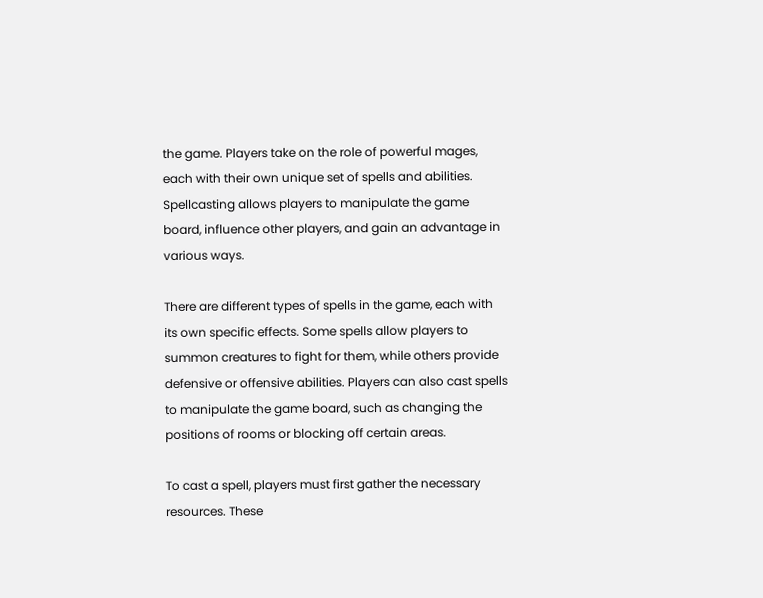the game. Players take on the role of powerful mages, each with their own unique set of spells and abilities. Spellcasting allows players to manipulate the game board, influence other players, and gain an advantage in various ways.

There are different types of spells in the game, each with its own specific effects. Some spells allow players to summon creatures to fight for them, while others provide defensive or offensive abilities. Players can also cast spells to manipulate the game board, such as changing the positions of rooms or blocking off certain areas.

To cast a spell, players must first gather the necessary resources. These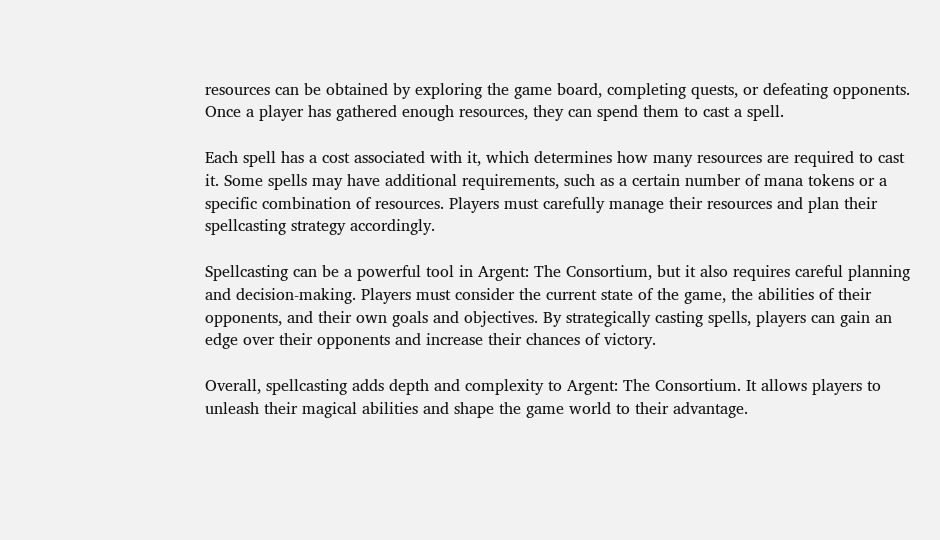resources can be obtained by exploring the game board, completing quests, or defeating opponents. Once a player has gathered enough resources, they can spend them to cast a spell.

Each spell has a cost associated with it, which determines how many resources are required to cast it. Some spells may have additional requirements, such as a certain number of mana tokens or a specific combination of resources. Players must carefully manage their resources and plan their spellcasting strategy accordingly.

Spellcasting can be a powerful tool in Argent: The Consortium, but it also requires careful planning and decision-making. Players must consider the current state of the game, the abilities of their opponents, and their own goals and objectives. By strategically casting spells, players can gain an edge over their opponents and increase their chances of victory.

Overall, spellcasting adds depth and complexity to Argent: The Consortium. It allows players to unleash their magical abilities and shape the game world to their advantage.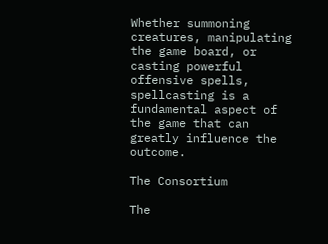Whether summoning creatures, manipulating the game board, or casting powerful offensive spells, spellcasting is a fundamental aspect of the game that can greatly influence the outcome.

The Consortium

The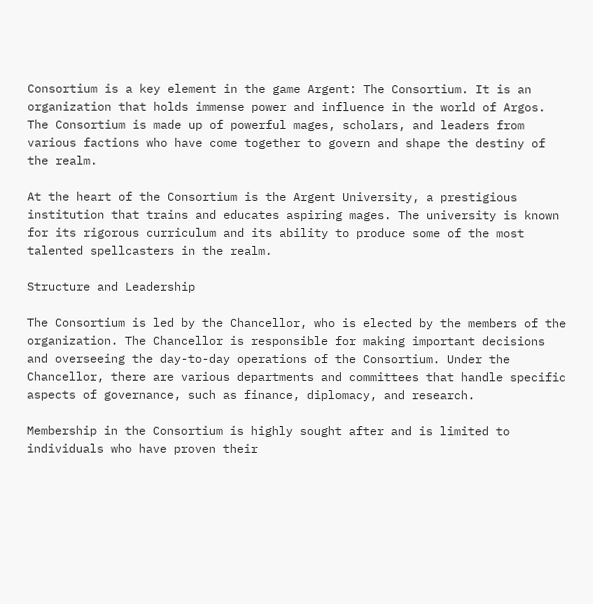Consortium is a key element in the game Argent: The Consortium. It is an organization that holds immense power and influence in the world of Argos. The Consortium is made up of powerful mages, scholars, and leaders from various factions who have come together to govern and shape the destiny of the realm.

At the heart of the Consortium is the Argent University, a prestigious institution that trains and educates aspiring mages. The university is known for its rigorous curriculum and its ability to produce some of the most talented spellcasters in the realm.

Structure and Leadership

The Consortium is led by the Chancellor, who is elected by the members of the organization. The Chancellor is responsible for making important decisions and overseeing the day-to-day operations of the Consortium. Under the Chancellor, there are various departments and committees that handle specific aspects of governance, such as finance, diplomacy, and research.

Membership in the Consortium is highly sought after and is limited to individuals who have proven their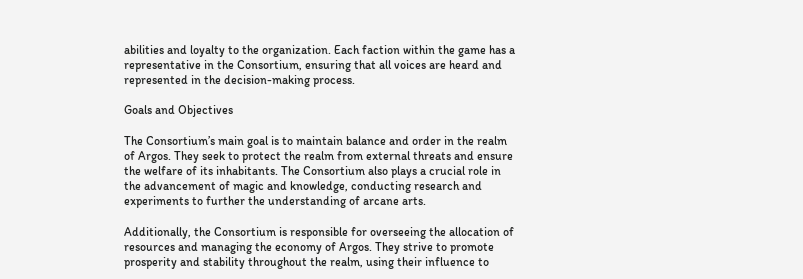abilities and loyalty to the organization. Each faction within the game has a representative in the Consortium, ensuring that all voices are heard and represented in the decision-making process.

Goals and Objectives

The Consortium’s main goal is to maintain balance and order in the realm of Argos. They seek to protect the realm from external threats and ensure the welfare of its inhabitants. The Consortium also plays a crucial role in the advancement of magic and knowledge, conducting research and experiments to further the understanding of arcane arts.

Additionally, the Consortium is responsible for overseeing the allocation of resources and managing the economy of Argos. They strive to promote prosperity and stability throughout the realm, using their influence to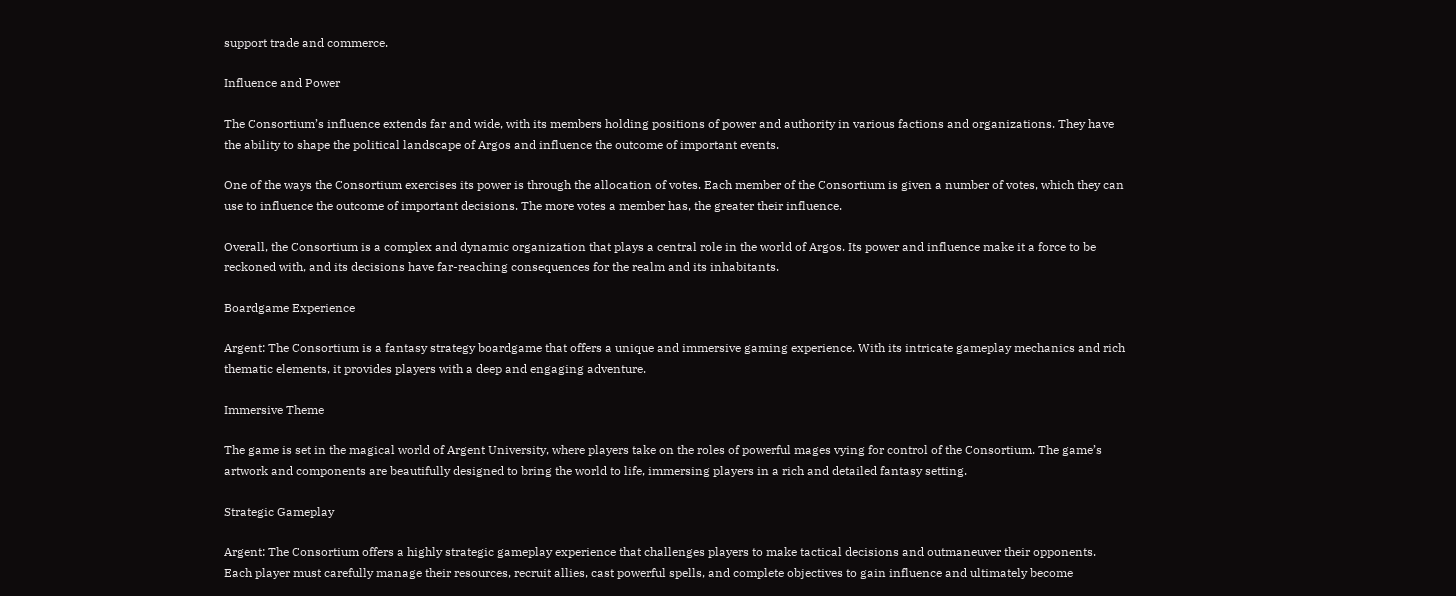support trade and commerce.

Influence and Power

The Consortium’s influence extends far and wide, with its members holding positions of power and authority in various factions and organizations. They have the ability to shape the political landscape of Argos and influence the outcome of important events.

One of the ways the Consortium exercises its power is through the allocation of votes. Each member of the Consortium is given a number of votes, which they can use to influence the outcome of important decisions. The more votes a member has, the greater their influence.

Overall, the Consortium is a complex and dynamic organization that plays a central role in the world of Argos. Its power and influence make it a force to be reckoned with, and its decisions have far-reaching consequences for the realm and its inhabitants.

Boardgame Experience

Argent: The Consortium is a fantasy strategy boardgame that offers a unique and immersive gaming experience. With its intricate gameplay mechanics and rich thematic elements, it provides players with a deep and engaging adventure.

Immersive Theme

The game is set in the magical world of Argent University, where players take on the roles of powerful mages vying for control of the Consortium. The game’s artwork and components are beautifully designed to bring the world to life, immersing players in a rich and detailed fantasy setting.

Strategic Gameplay

Argent: The Consortium offers a highly strategic gameplay experience that challenges players to make tactical decisions and outmaneuver their opponents. Each player must carefully manage their resources, recruit allies, cast powerful spells, and complete objectives to gain influence and ultimately become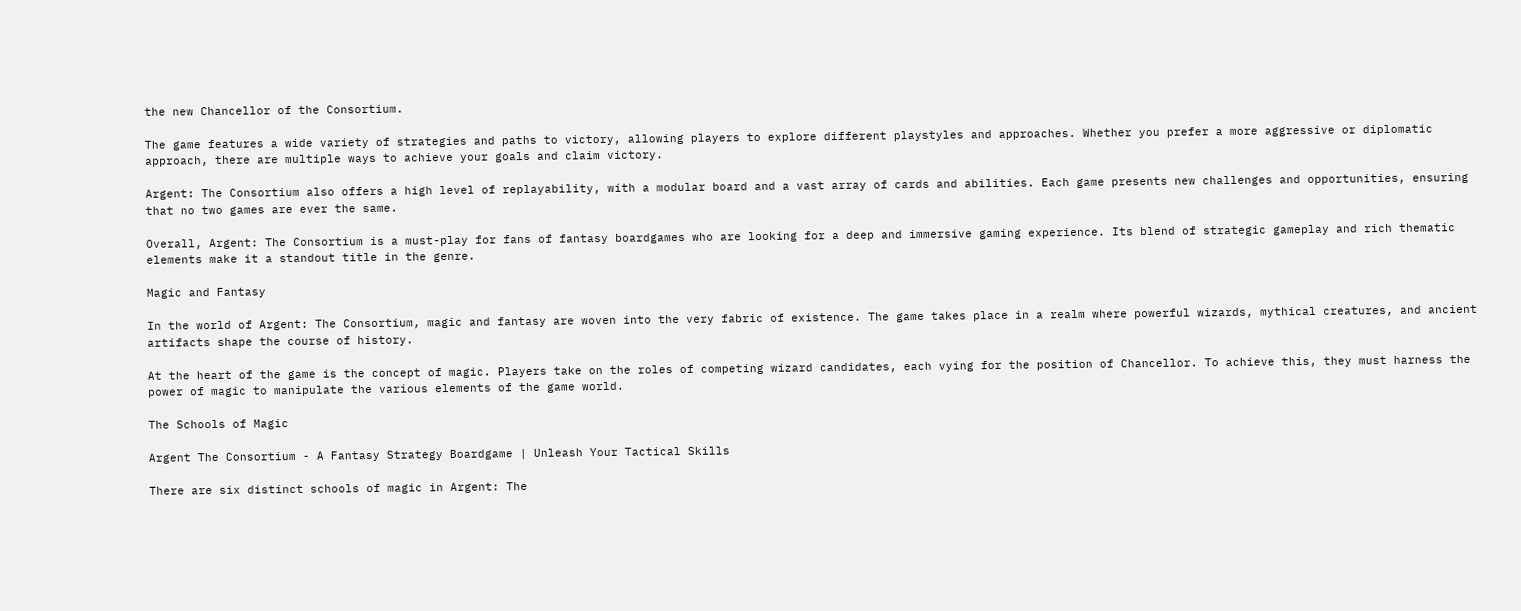the new Chancellor of the Consortium.

The game features a wide variety of strategies and paths to victory, allowing players to explore different playstyles and approaches. Whether you prefer a more aggressive or diplomatic approach, there are multiple ways to achieve your goals and claim victory.

Argent: The Consortium also offers a high level of replayability, with a modular board and a vast array of cards and abilities. Each game presents new challenges and opportunities, ensuring that no two games are ever the same.

Overall, Argent: The Consortium is a must-play for fans of fantasy boardgames who are looking for a deep and immersive gaming experience. Its blend of strategic gameplay and rich thematic elements make it a standout title in the genre.

Magic and Fantasy

In the world of Argent: The Consortium, magic and fantasy are woven into the very fabric of existence. The game takes place in a realm where powerful wizards, mythical creatures, and ancient artifacts shape the course of history.

At the heart of the game is the concept of magic. Players take on the roles of competing wizard candidates, each vying for the position of Chancellor. To achieve this, they must harness the power of magic to manipulate the various elements of the game world.

The Schools of Magic

Argent The Consortium - A Fantasy Strategy Boardgame | Unleash Your Tactical Skills

There are six distinct schools of magic in Argent: The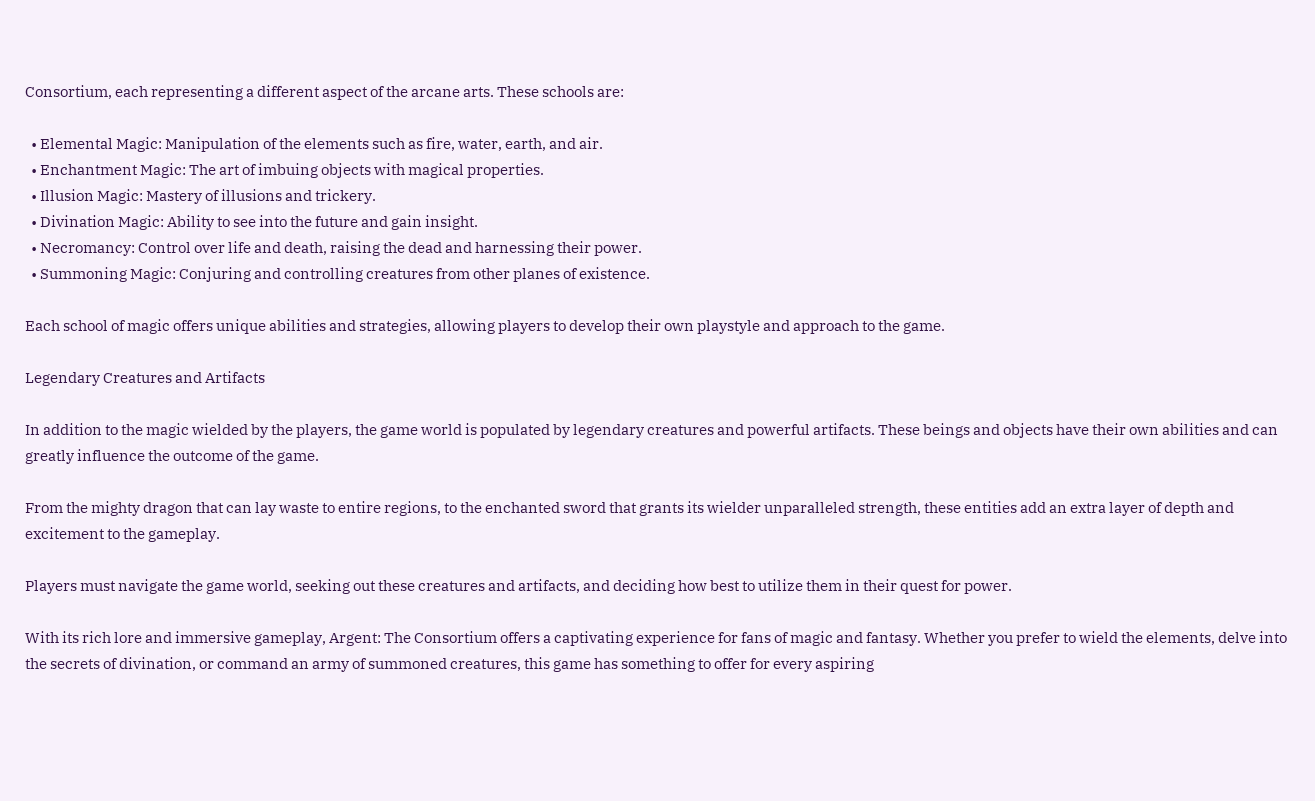Consortium, each representing a different aspect of the arcane arts. These schools are:

  • Elemental Magic: Manipulation of the elements such as fire, water, earth, and air.
  • Enchantment Magic: The art of imbuing objects with magical properties.
  • Illusion Magic: Mastery of illusions and trickery.
  • Divination Magic: Ability to see into the future and gain insight.
  • Necromancy: Control over life and death, raising the dead and harnessing their power.
  • Summoning Magic: Conjuring and controlling creatures from other planes of existence.

Each school of magic offers unique abilities and strategies, allowing players to develop their own playstyle and approach to the game.

Legendary Creatures and Artifacts

In addition to the magic wielded by the players, the game world is populated by legendary creatures and powerful artifacts. These beings and objects have their own abilities and can greatly influence the outcome of the game.

From the mighty dragon that can lay waste to entire regions, to the enchanted sword that grants its wielder unparalleled strength, these entities add an extra layer of depth and excitement to the gameplay.

Players must navigate the game world, seeking out these creatures and artifacts, and deciding how best to utilize them in their quest for power.

With its rich lore and immersive gameplay, Argent: The Consortium offers a captivating experience for fans of magic and fantasy. Whether you prefer to wield the elements, delve into the secrets of divination, or command an army of summoned creatures, this game has something to offer for every aspiring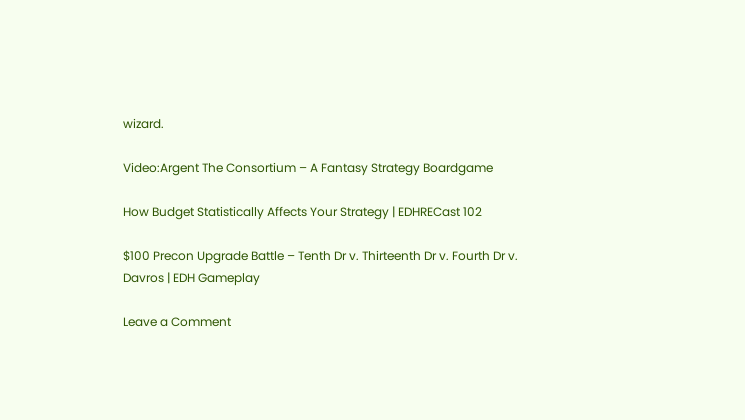wizard.

Video:Argent The Consortium – A Fantasy Strategy Boardgame

How Budget Statistically Affects Your Strategy | EDHRECast 102

$100 Precon Upgrade Battle – Tenth Dr v. Thirteenth Dr v. Fourth Dr v. Davros | EDH Gameplay

Leave a Comment